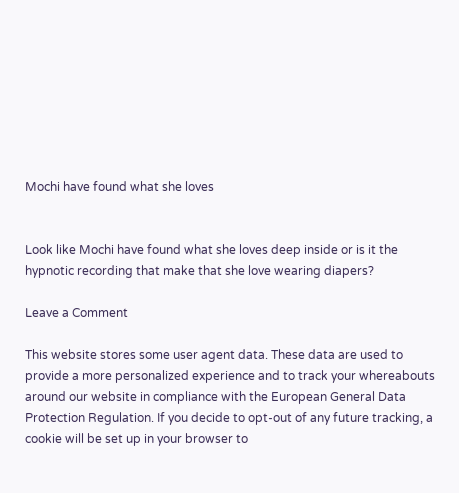Mochi have found what she loves


Look like Mochi have found what she loves deep inside or is it the hypnotic recording that make that she love wearing diapers?

Leave a Comment

This website stores some user agent data. These data are used to provide a more personalized experience and to track your whereabouts around our website in compliance with the European General Data Protection Regulation. If you decide to opt-out of any future tracking, a cookie will be set up in your browser to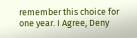remember this choice for one year. I Agree, Deny